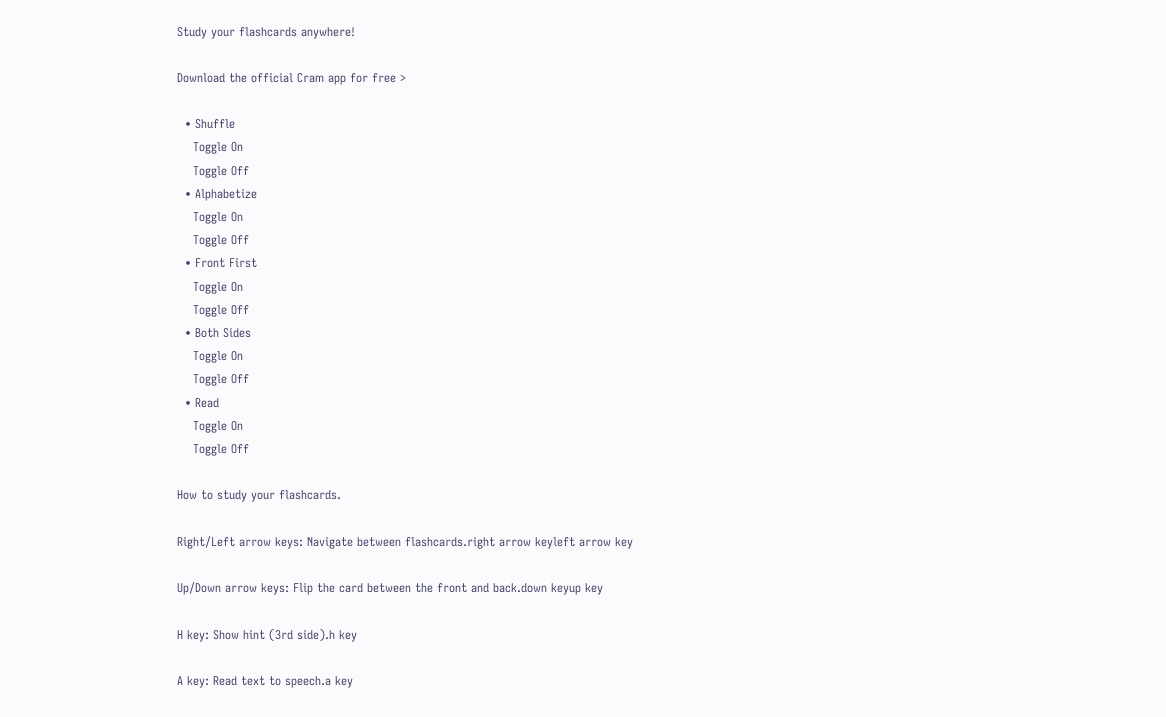Study your flashcards anywhere!

Download the official Cram app for free >

  • Shuffle
    Toggle On
    Toggle Off
  • Alphabetize
    Toggle On
    Toggle Off
  • Front First
    Toggle On
    Toggle Off
  • Both Sides
    Toggle On
    Toggle Off
  • Read
    Toggle On
    Toggle Off

How to study your flashcards.

Right/Left arrow keys: Navigate between flashcards.right arrow keyleft arrow key

Up/Down arrow keys: Flip the card between the front and back.down keyup key

H key: Show hint (3rd side).h key

A key: Read text to speech.a key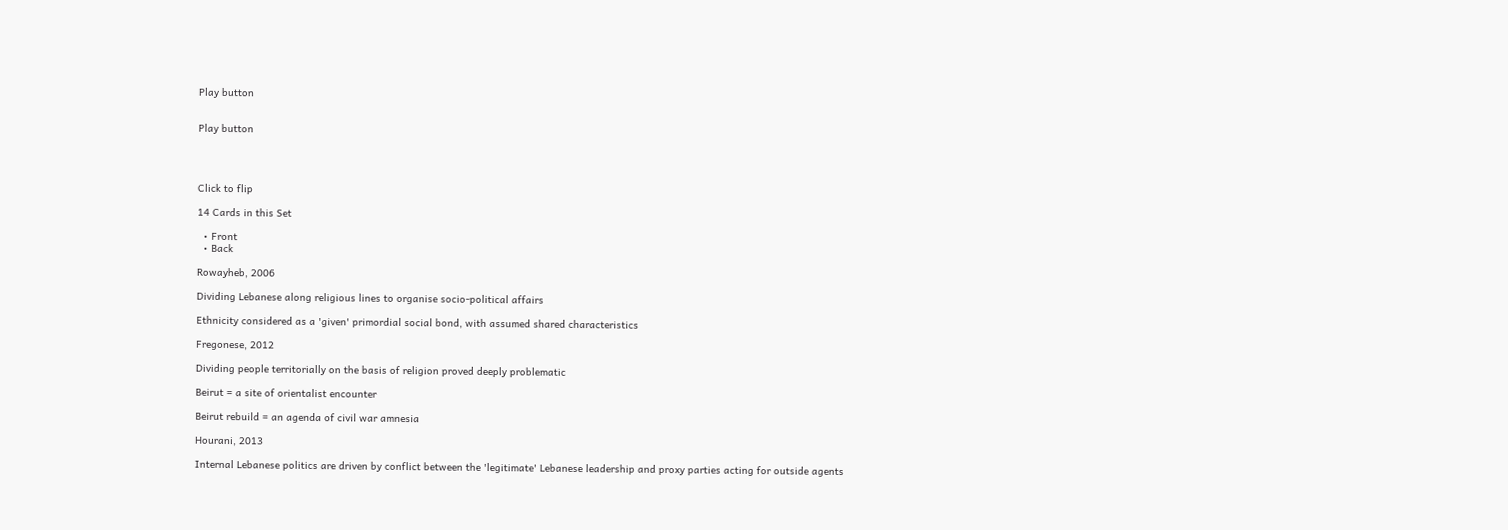Play button


Play button




Click to flip

14 Cards in this Set

  • Front
  • Back

Rowayheb, 2006

Dividing Lebanese along religious lines to organise socio-political affairs

Ethnicity considered as a 'given' primordial social bond, with assumed shared characteristics

Fregonese, 2012

Dividing people territorially on the basis of religion proved deeply problematic

Beirut = a site of orientalist encounter

Beirut rebuild = an agenda of civil war amnesia

Hourani, 2013

Internal Lebanese politics are driven by conflict between the 'legitimate' Lebanese leadership and proxy parties acting for outside agents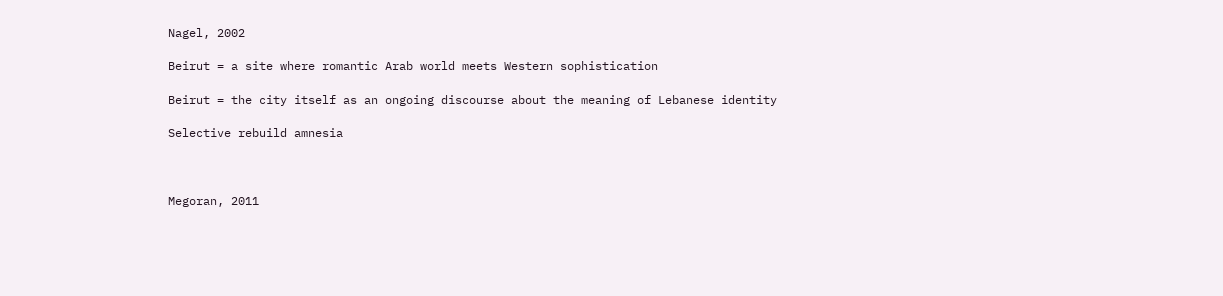Nagel, 2002

Beirut = a site where romantic Arab world meets Western sophistication

Beirut = the city itself as an ongoing discourse about the meaning of Lebanese identity

Selective rebuild amnesia



Megoran, 2011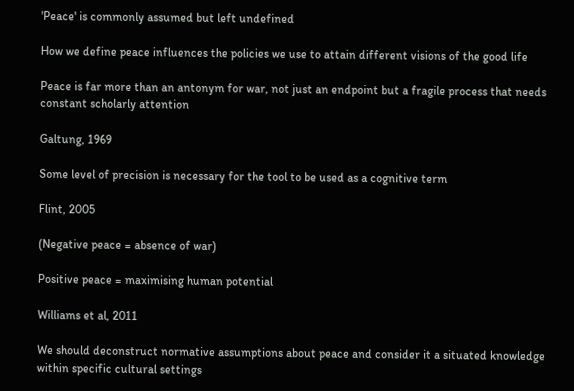'Peace' is commonly assumed but left undefined

How we define peace influences the policies we use to attain different visions of the good life

Peace is far more than an antonym for war, not just an endpoint but a fragile process that needs constant scholarly attention

Galtung, 1969

Some level of precision is necessary for the tool to be used as a cognitive term

Flint, 2005

(Negative peace = absence of war)

Positive peace = maximising human potential

Williams et al, 2011

We should deconstruct normative assumptions about peace and consider it a situated knowledge within specific cultural settings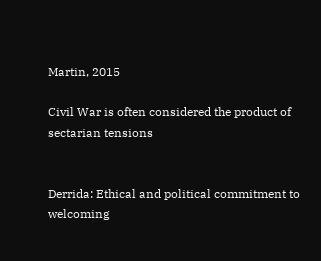Martin, 2015

Civil War is often considered the product of sectarian tensions


Derrida: Ethical and political commitment to welcoming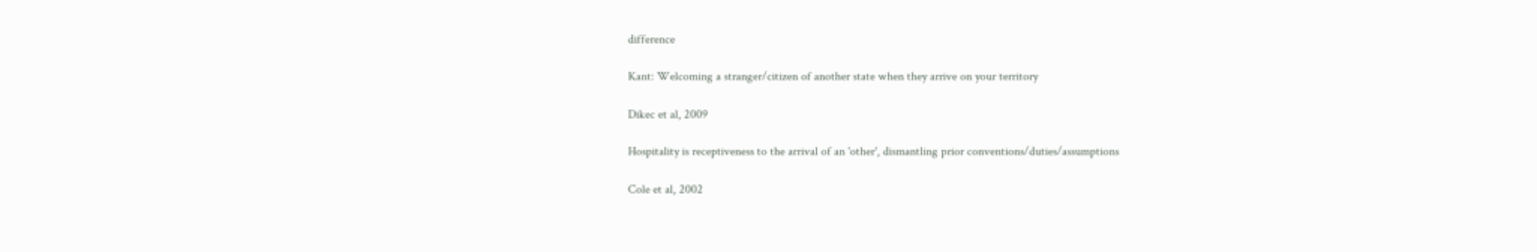difference

Kant: Welcoming a stranger/citizen of another state when they arrive on your territory

Dikec et al, 2009

Hospitality is receptiveness to the arrival of an 'other', dismantling prior conventions/duties/assumptions

Cole et al, 2002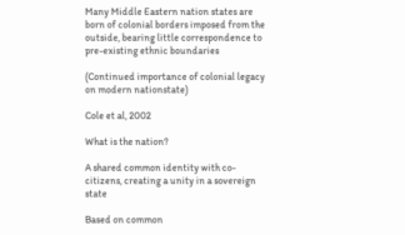Many Middle Eastern nation states are born of colonial borders imposed from the outside, bearing little correspondence to pre-existing ethnic boundaries

(Continued importance of colonial legacy on modern nationstate)

Cole et al, 2002

What is the nation?

A shared common identity with co-citizens, creating a unity in a sovereign state

Based on common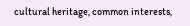cultural heritage, common interests,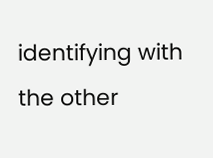identifying with the other